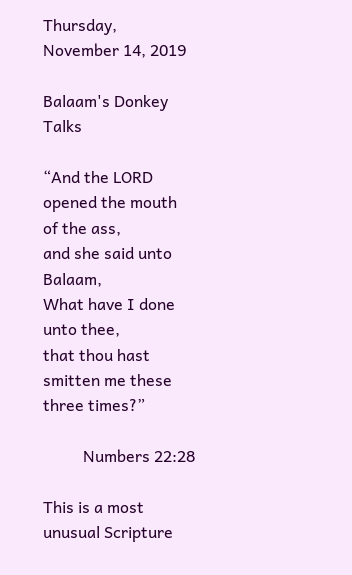Thursday, November 14, 2019

Balaam's Donkey Talks

“And the LORD opened the mouth of the ass,
and she said unto Balaam,
What have I done unto thee,
that thou hast smitten me these three times?”

          Numbers 22:28

This is a most unusual Scripture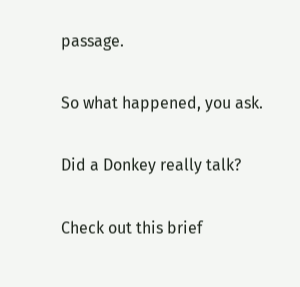passage.

So what happened, you ask.

Did a Donkey really talk?

Check out this brief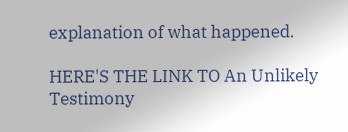explanation of what happened.

HERE'S THE LINK TO An Unlikely Testimony